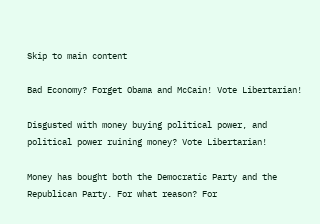Skip to main content

Bad Economy? Forget Obama and McCain! Vote Libertarian!

Disgusted with money buying political power, and political power ruining money? Vote Libertarian!

Money has bought both the Democratic Party and the Republican Party. For what reason? For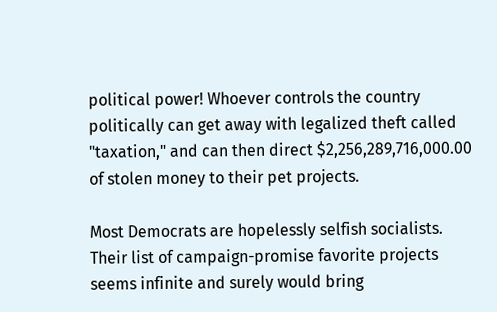political power! Whoever controls the country politically can get away with legalized theft called "taxation," and can then direct $2,256,289,716,000.00 of stolen money to their pet projects.

Most Democrats are hopelessly selfish socialists. Their list of campaign-promise favorite projects seems infinite and surely would bring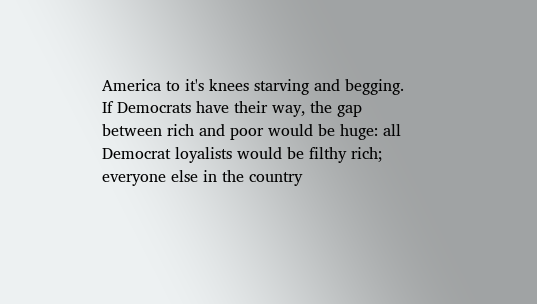America to it's knees starving and begging. If Democrats have their way, the gap between rich and poor would be huge: all Democrat loyalists would be filthy rich; everyone else in the country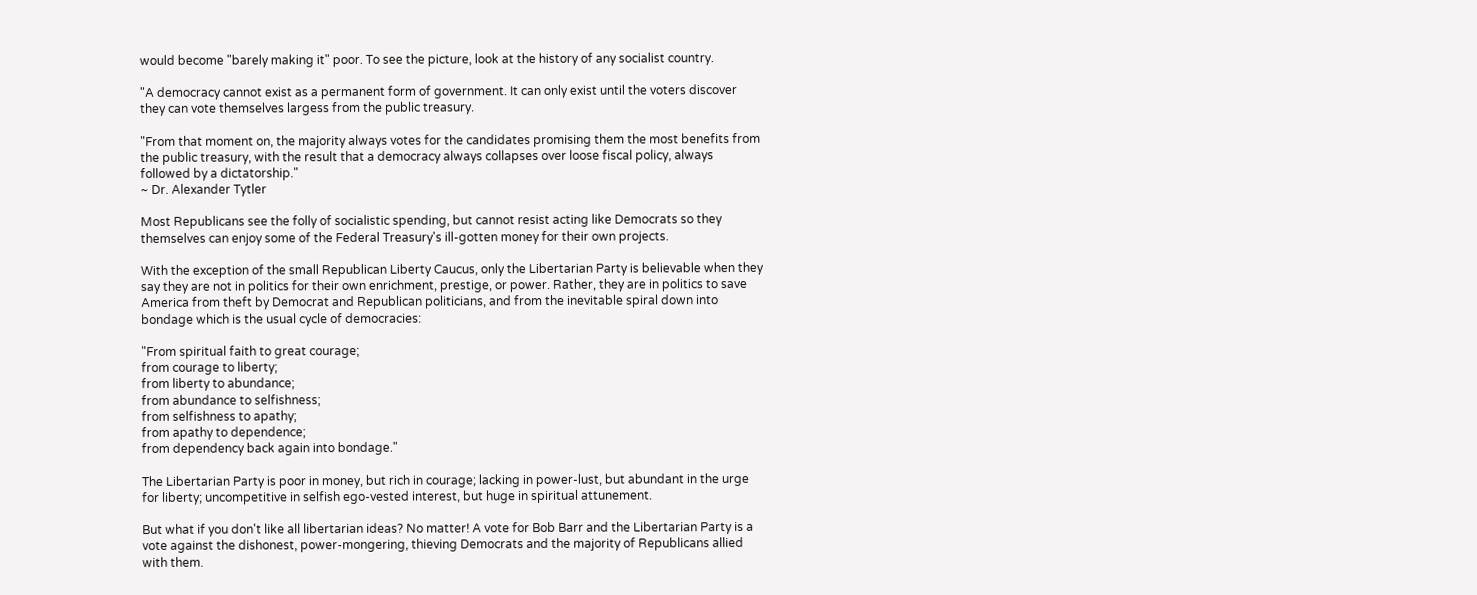would become "barely making it" poor. To see the picture, look at the history of any socialist country.

"A democracy cannot exist as a permanent form of government. It can only exist until the voters discover they can vote themselves largess from the public treasury.

"From that moment on, the majority always votes for the candidates promising them the most benefits from the public treasury, with the result that a democracy always collapses over loose fiscal policy, always followed by a dictatorship."
~ Dr. Alexander Tytler

Most Republicans see the folly of socialistic spending, but cannot resist acting like Democrats so they themselves can enjoy some of the Federal Treasury's ill-gotten money for their own projects.

With the exception of the small Republican Liberty Caucus, only the Libertarian Party is believable when they say they are not in politics for their own enrichment, prestige, or power. Rather, they are in politics to save America from theft by Democrat and Republican politicians, and from the inevitable spiral down into bondage which is the usual cycle of democracies:

"From spiritual faith to great courage;
from courage to liberty;
from liberty to abundance;
from abundance to selfishness;
from selfishness to apathy;
from apathy to dependence;
from dependency back again into bondage."

The Libertarian Party is poor in money, but rich in courage; lacking in power-lust, but abundant in the urge for liberty; uncompetitive in selfish ego-vested interest, but huge in spiritual attunement.

But what if you don't like all libertarian ideas? No matter! A vote for Bob Barr and the Libertarian Party is a vote against the dishonest, power-mongering, thieving Democrats and the majority of Republicans allied with them.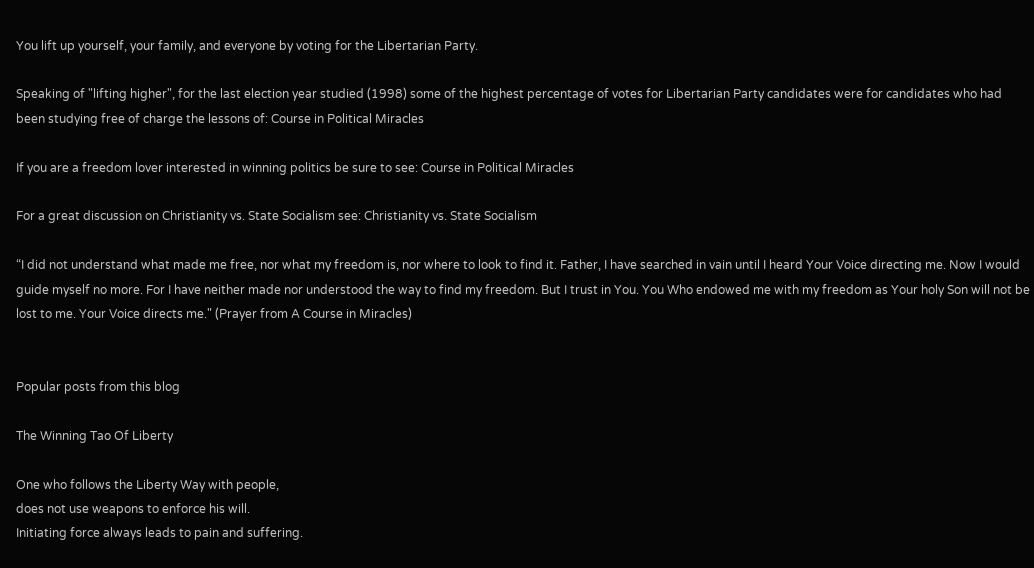You lift up yourself, your family, and everyone by voting for the Libertarian Party.

Speaking of "lifting higher", for the last election year studied (1998) some of the highest percentage of votes for Libertarian Party candidates were for candidates who had been studying free of charge the lessons of: Course in Political Miracles

If you are a freedom lover interested in winning politics be sure to see: Course in Political Miracles

For a great discussion on Christianity vs. State Socialism see: Christianity vs. State Socialism

“I did not understand what made me free, nor what my freedom is, nor where to look to find it. Father, I have searched in vain until I heard Your Voice directing me. Now I would guide myself no more. For I have neither made nor understood the way to find my freedom. But I trust in You. You Who endowed me with my freedom as Your holy Son will not be lost to me. Your Voice directs me." (Prayer from A Course in Miracles)


Popular posts from this blog

The Winning Tao Of Liberty

One who follows the Liberty Way with people,
does not use weapons to enforce his will.
Initiating force always leads to pain and suffering.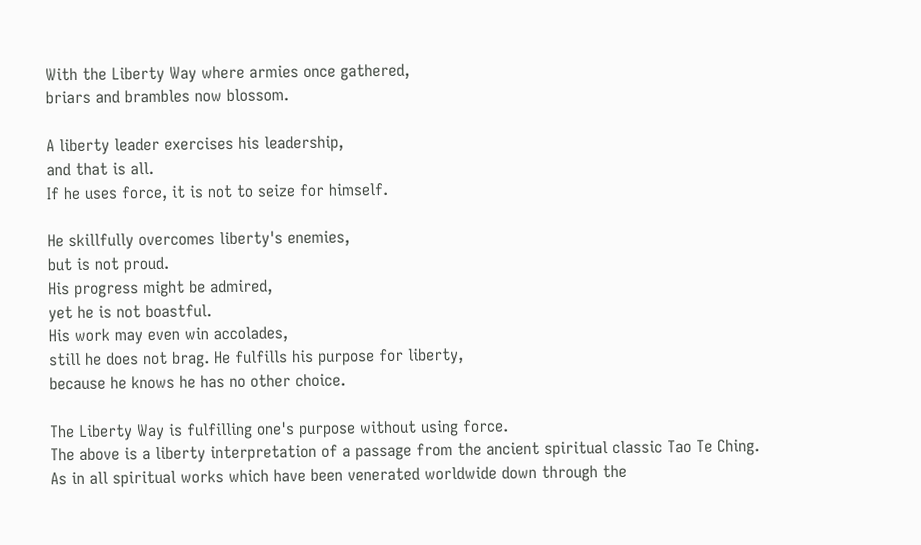With the Liberty Way where armies once gathered,
briars and brambles now blossom.

A liberty leader exercises his leadership,
and that is all.
If he uses force, it is not to seize for himself.

He skillfully overcomes liberty's enemies,
but is not proud.
His progress might be admired,
yet he is not boastful.
His work may even win accolades,
still he does not brag. He fulfills his purpose for liberty,
because he knows he has no other choice.

The Liberty Way is fulfilling one's purpose without using force.
The above is a liberty interpretation of a passage from the ancient spiritual classic Tao Te Ching.  As in all spiritual works which have been venerated worldwide down through the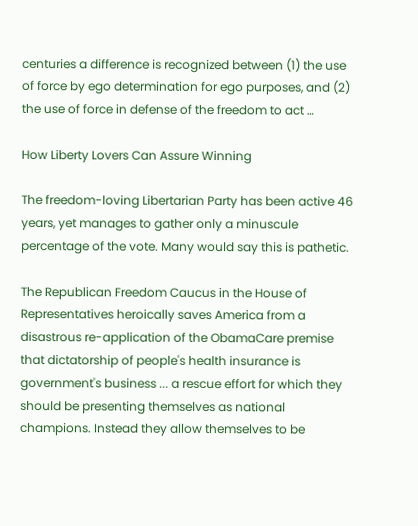centuries a difference is recognized between (1) the use of force by ego determination for ego purposes, and (2) the use of force in defense of the freedom to act …

How Liberty Lovers Can Assure Winning

The freedom-loving Libertarian Party has been active 46 years, yet manages to gather only a minuscule percentage of the vote. Many would say this is pathetic.

The Republican Freedom Caucus in the House of Representatives heroically saves America from a disastrous re-application of the ObamaCare premise that dictatorship of people's health insurance is government's business ... a rescue effort for which they should be presenting themselves as national champions. Instead they allow themselves to be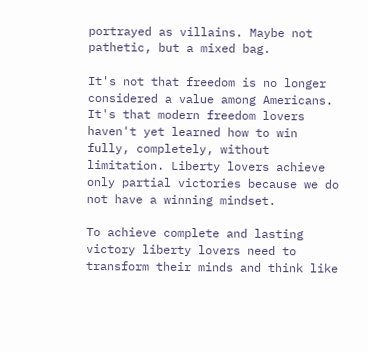portrayed as villains. Maybe not pathetic, but a mixed bag.

It's not that freedom is no longer considered a value among Americans. It's that modern freedom lovers haven't yet learned how to win fully, completely, without limitation. Liberty lovers achieve only partial victories because we do not have a winning mindset.

To achieve complete and lasting victory liberty lovers need to transform their minds and think like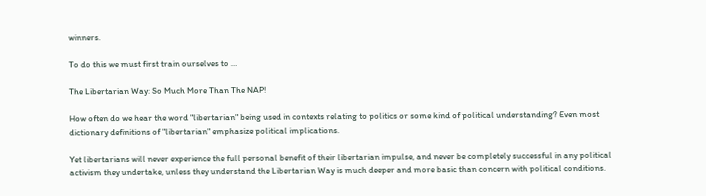winners.

To do this we must first train ourselves to …

The Libertarian Way: So Much More Than The NAP!

How often do we hear the word "libertarian" being used in contexts relating to politics or some kind of political understanding? Even most dictionary definitions of "libertarian" emphasize political implications.

Yet libertarians will never experience the full personal benefit of their libertarian impulse, and never be completely successful in any political activism they undertake, unless they understand the Libertarian Way is much deeper and more basic than concern with political conditions.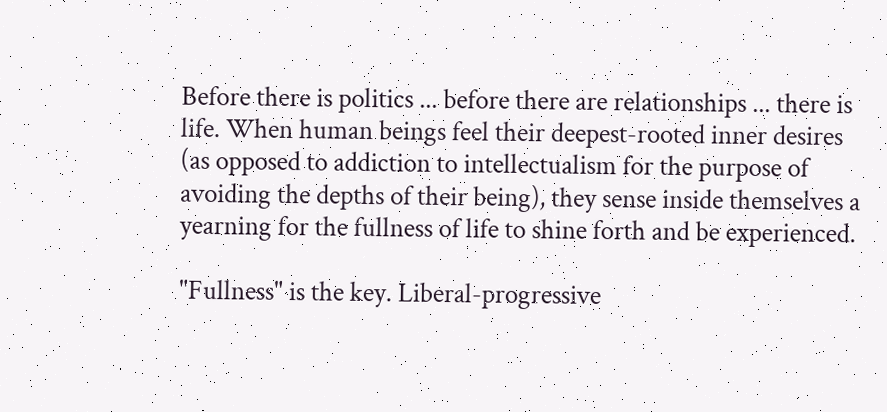Before there is politics ... before there are relationships ... there is life. When human beings feel their deepest-rooted inner desires (as opposed to addiction to intellectualism for the purpose of avoiding the depths of their being), they sense inside themselves a yearning for the fullness of life to shine forth and be experienced.

"Fullness" is the key. Liberal-progressive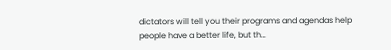dictators will tell you their programs and agendas help people have a better life, but th…